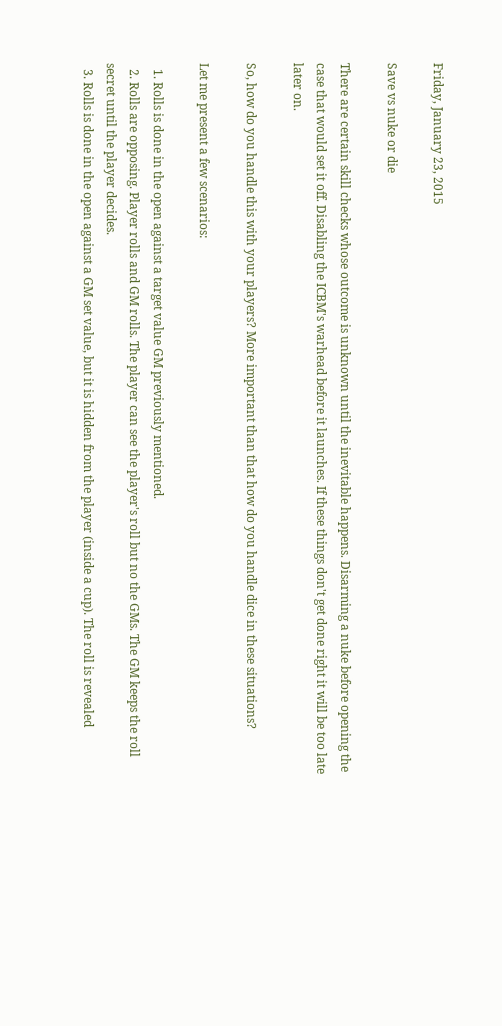Friday, January 23, 2015

Save vs nuke or die

There are certain skill checks whose outcome is unknown until the inevitable happens. Disarming a nuke before opening the case that would set it off. Disabling the ICBM's warhead before it launches. If these things don't get done right it will be too late later on.

So, how do you handle this with your players? More important than that how do you handle dice in these situations?

Let me present a few scenarios:

  1. Rolls is done in the open against a target value GM previously mentioned.
  2. Rolls are opposing. Player rolls and GM rolls. The player can see the player's roll but no the GMs. The GM keeps the roll secret until the player decides.
  3. Rolls is done in the open against a GM set value, but it is hidden from the player (inside a cup). The roll is revealed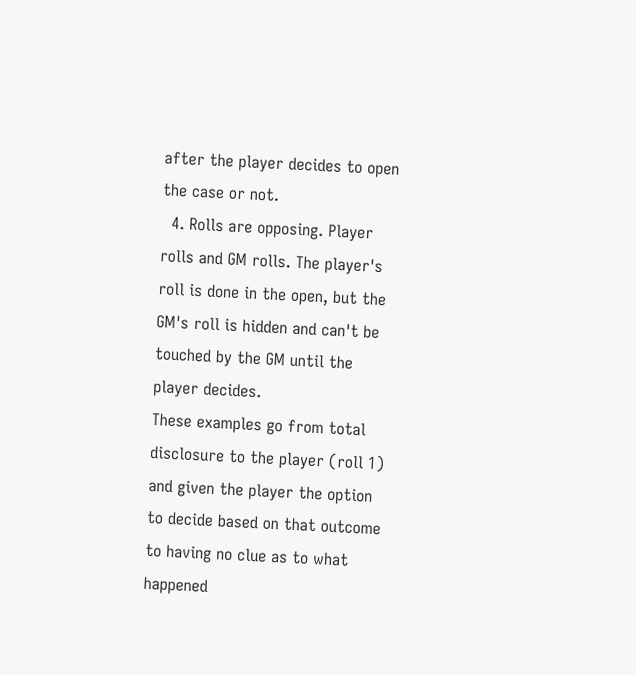after the player decides to open the case or not.
  4. Rolls are opposing. Player rolls and GM rolls. The player's roll is done in the open, but the GM's roll is hidden and can't be touched by the GM until the player decides.
These examples go from total disclosure to the player (roll 1) and given the player the option to decide based on that outcome to having no clue as to what happened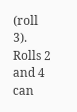(roll 3). Rolls 2 and 4 can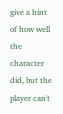give a hint of how well the character did, but the player can't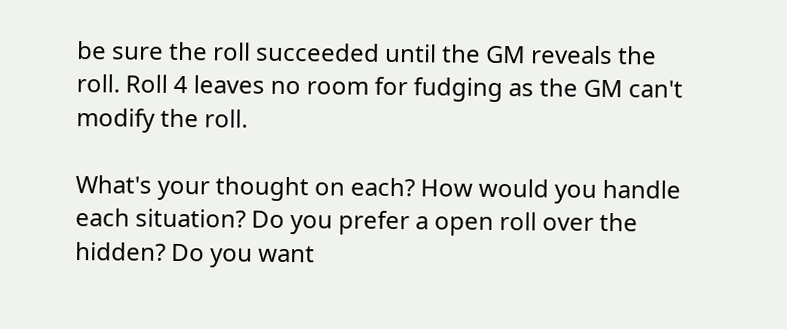be sure the roll succeeded until the GM reveals the roll. Roll 4 leaves no room for fudging as the GM can't modify the roll.

What's your thought on each? How would you handle each situation? Do you prefer a open roll over the hidden? Do you want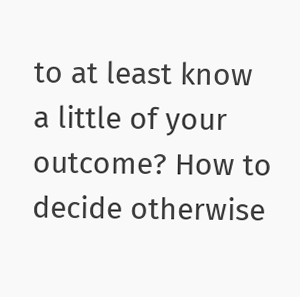to at least know a little of your outcome? How to decide otherwise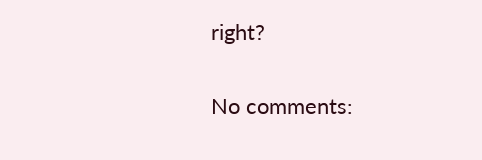right?

No comments: